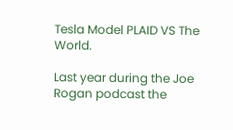Tesla Model PLAID VS The World.

Last year during the Joe Rogan podcast the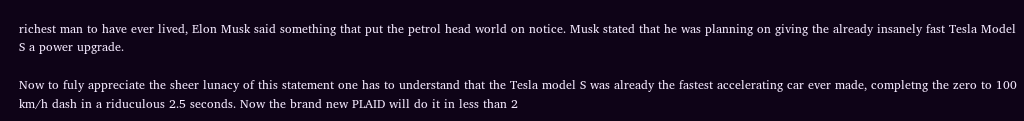richest man to have ever lived, Elon Musk said something that put the petrol head world on notice. Musk stated that he was planning on giving the already insanely fast Tesla Model S a power upgrade.

Now to fuly appreciate the sheer lunacy of this statement one has to understand that the Tesla model S was already the fastest accelerating car ever made, completng the zero to 100 km/h dash in a riduculous 2.5 seconds. Now the brand new PLAID will do it in less than 2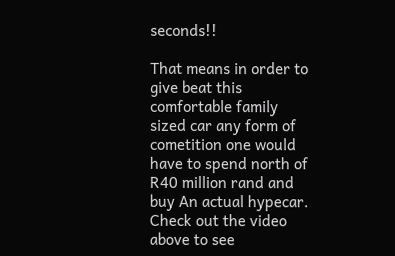seconds!!

That means in order to give beat this comfortable family sized car any form of cometition one would have to spend north of R40 million rand and buy An actual hypecar. Check out the video above to see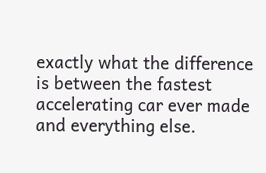exactly what the difference is between the fastest accelerating car ever made and everything else.